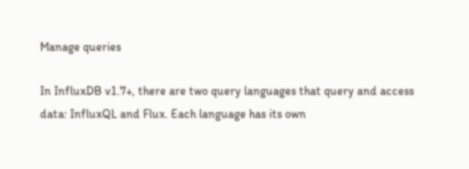Manage queries

In InfluxDB v1.7+, there are two query languages that query and access data: InfluxQL and Flux. Each language has its own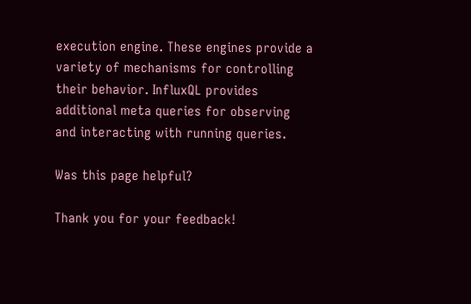execution engine. These engines provide a variety of mechanisms for controlling their behavior. InfluxQL provides additional meta queries for observing and interacting with running queries.

Was this page helpful?

Thank you for your feedback!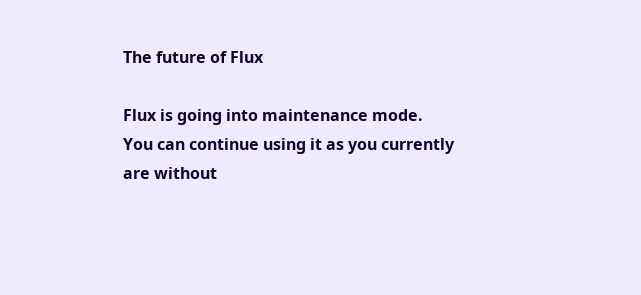The future of Flux

Flux is going into maintenance mode. You can continue using it as you currently are without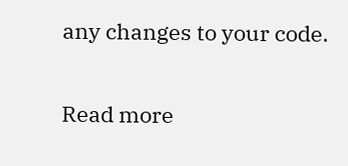any changes to your code.

Read more